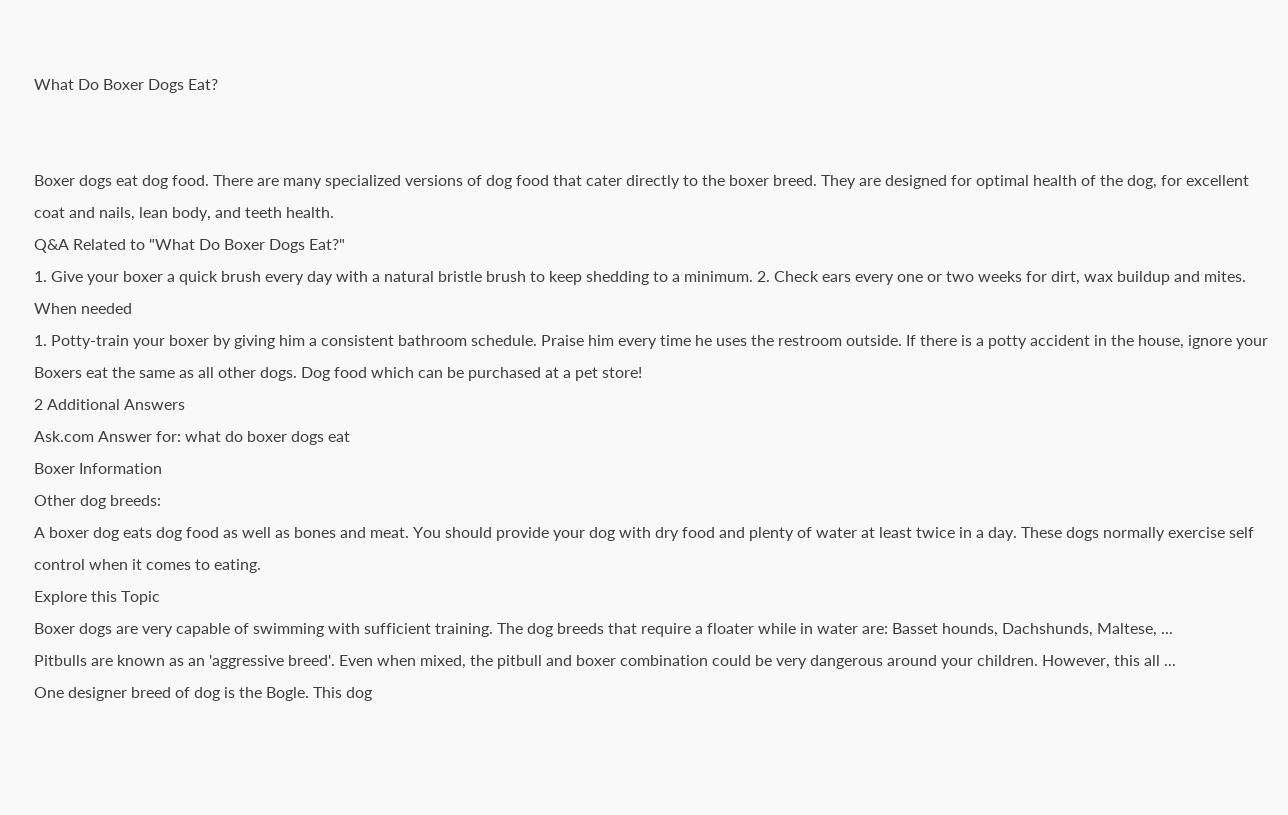What Do Boxer Dogs Eat?


Boxer dogs eat dog food. There are many specialized versions of dog food that cater directly to the boxer breed. They are designed for optimal health of the dog, for excellent coat and nails, lean body, and teeth health.
Q&A Related to "What Do Boxer Dogs Eat?"
1. Give your boxer a quick brush every day with a natural bristle brush to keep shedding to a minimum. 2. Check ears every one or two weeks for dirt, wax buildup and mites. When needed
1. Potty-train your boxer by giving him a consistent bathroom schedule. Praise him every time he uses the restroom outside. If there is a potty accident in the house, ignore your
Boxers eat the same as all other dogs. Dog food which can be purchased at a pet store!
2 Additional Answers
Ask.com Answer for: what do boxer dogs eat
Boxer Information
Other dog breeds:
A boxer dog eats dog food as well as bones and meat. You should provide your dog with dry food and plenty of water at least twice in a day. These dogs normally exercise self control when it comes to eating.
Explore this Topic
Boxer dogs are very capable of swimming with sufficient training. The dog breeds that require a floater while in water are: Basset hounds, Dachshunds, Maltese, ...
Pitbulls are known as an 'aggressive breed'. Even when mixed, the pitbull and boxer combination could be very dangerous around your children. However, this all ...
One designer breed of dog is the Bogle. This dog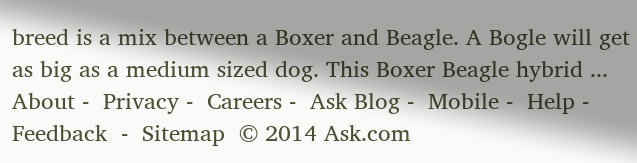breed is a mix between a Boxer and Beagle. A Bogle will get as big as a medium sized dog. This Boxer Beagle hybrid ...
About -  Privacy -  Careers -  Ask Blog -  Mobile -  Help -  Feedback  -  Sitemap  © 2014 Ask.com